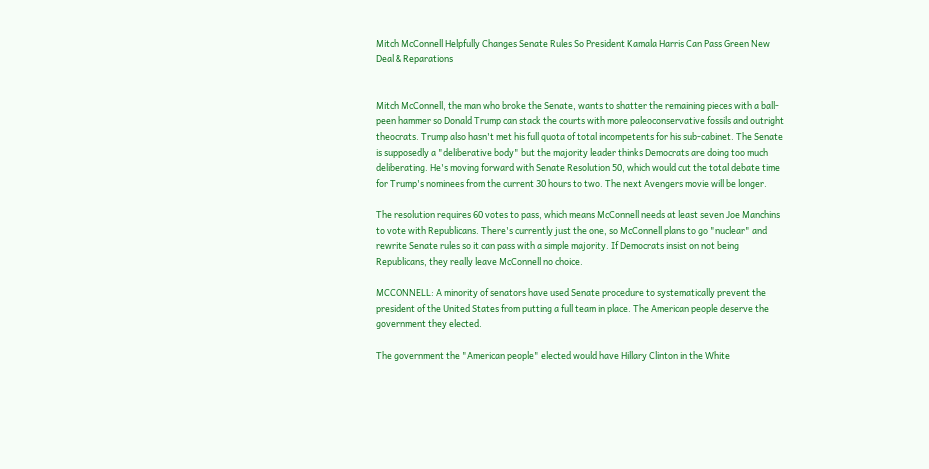Mitch McConnell Helpfully Changes Senate Rules So President Kamala Harris Can Pass Green New Deal & Reparations


Mitch McConnell, the man who broke the Senate, wants to shatter the remaining pieces with a ball-peen hammer so Donald Trump can stack the courts with more paleoconservative fossils and outright theocrats. Trump also hasn't met his full quota of total incompetents for his sub-cabinet. The Senate is supposedly a "deliberative body" but the majority leader thinks Democrats are doing too much deliberating. He's moving forward with Senate Resolution 50, which would cut the total debate time for Trump's nominees from the current 30 hours to two. The next Avengers movie will be longer.

The resolution requires 60 votes to pass, which means McConnell needs at least seven Joe Manchins to vote with Republicans. There's currently just the one, so McConnell plans to go "nuclear" and rewrite Senate rules so it can pass with a simple majority. If Democrats insist on not being Republicans, they really leave McConnell no choice.

MCCONNELL: A minority of senators have used Senate procedure to systematically prevent the president of the United States from putting a full team in place. The American people deserve the government they elected.

The government the "American people" elected would have Hillary Clinton in the White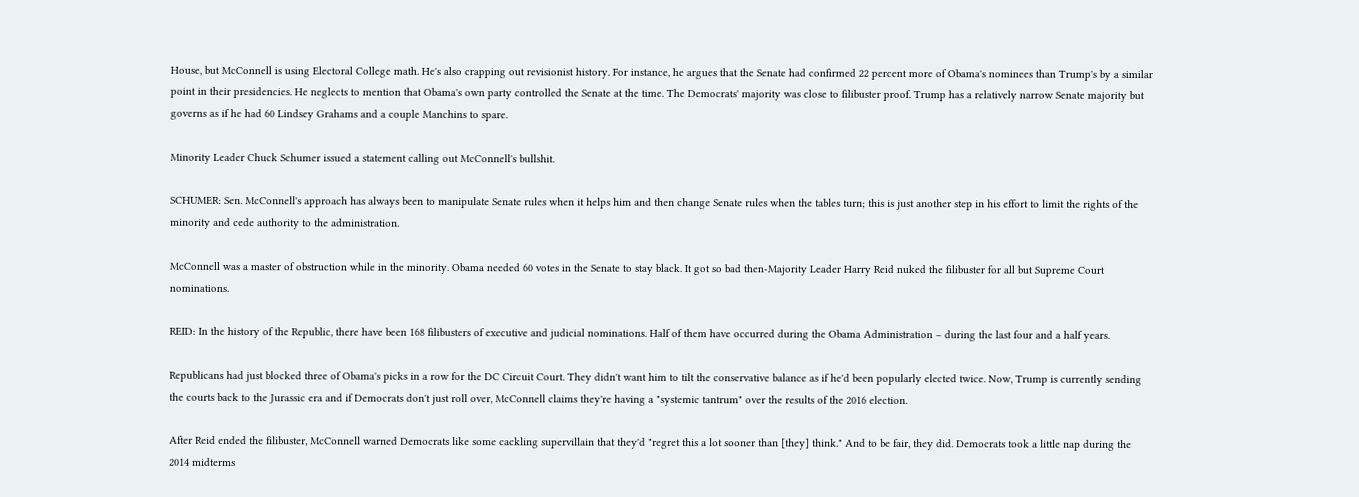House, but McConnell is using Electoral College math. He's also crapping out revisionist history. For instance, he argues that the Senate had confirmed 22 percent more of Obama's nominees than Trump's by a similar point in their presidencies. He neglects to mention that Obama's own party controlled the Senate at the time. The Democrats' majority was close to filibuster proof. Trump has a relatively narrow Senate majority but governs as if he had 60 Lindsey Grahams and a couple Manchins to spare.

Minority Leader Chuck Schumer issued a statement calling out McConnell's bullshit.

SCHUMER: Sen. McConnell's approach has always been to manipulate Senate rules when it helps him and then change Senate rules when the tables turn; this is just another step in his effort to limit the rights of the minority and cede authority to the administration.

McConnell was a master of obstruction while in the minority. Obama needed 60 votes in the Senate to stay black. It got so bad then-Majority Leader Harry Reid nuked the filibuster for all but Supreme Court nominations.

REID: In the history of the Republic, there have been 168 filibusters of executive and judicial nominations. Half of them have occurred during the Obama Administration – during the last four and a half years.

Republicans had just blocked three of Obama's picks in a row for the DC Circuit Court. They didn't want him to tilt the conservative balance as if he'd been popularly elected twice. Now, Trump is currently sending the courts back to the Jurassic era and if Democrats don't just roll over, McConnell claims they're having a "systemic tantrum" over the results of the 2016 election.

After Reid ended the filibuster, McConnell warned Democrats like some cackling supervillain that they'd "regret this a lot sooner than [they] think." And to be fair, they did. Democrats took a little nap during the 2014 midterms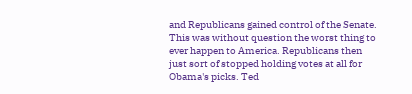and Republicans gained control of the Senate. This was without question the worst thing to ever happen to America. Republicans then just sort of stopped holding votes at all for Obama's picks. Ted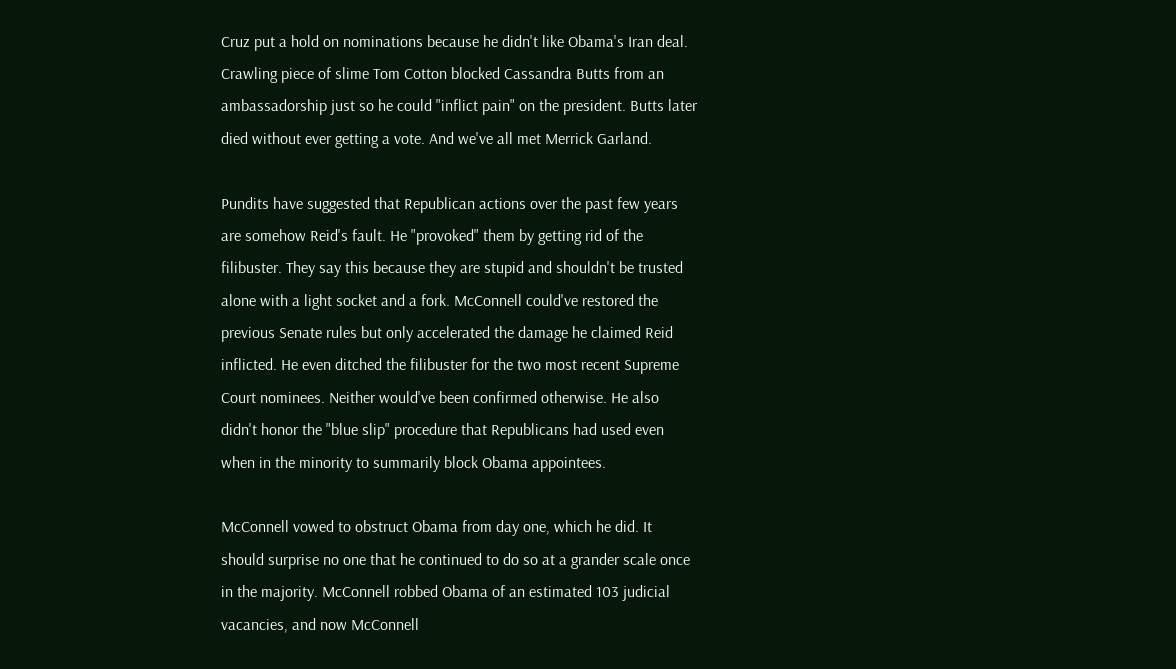Cruz put a hold on nominations because he didn't like Obama's Iran deal. Crawling piece of slime Tom Cotton blocked Cassandra Butts from an ambassadorship just so he could "inflict pain" on the president. Butts later died without ever getting a vote. And we've all met Merrick Garland.

Pundits have suggested that Republican actions over the past few years are somehow Reid's fault. He "provoked" them by getting rid of the filibuster. They say this because they are stupid and shouldn't be trusted alone with a light socket and a fork. McConnell could've restored the previous Senate rules but only accelerated the damage he claimed Reid inflicted. He even ditched the filibuster for the two most recent Supreme Court nominees. Neither would've been confirmed otherwise. He also didn't honor the "blue slip" procedure that Republicans had used even when in the minority to summarily block Obama appointees.

McConnell vowed to obstruct Obama from day one, which he did. It should surprise no one that he continued to do so at a grander scale once in the majority. McConnell robbed Obama of an estimated 103 judicial vacancies, and now McConnell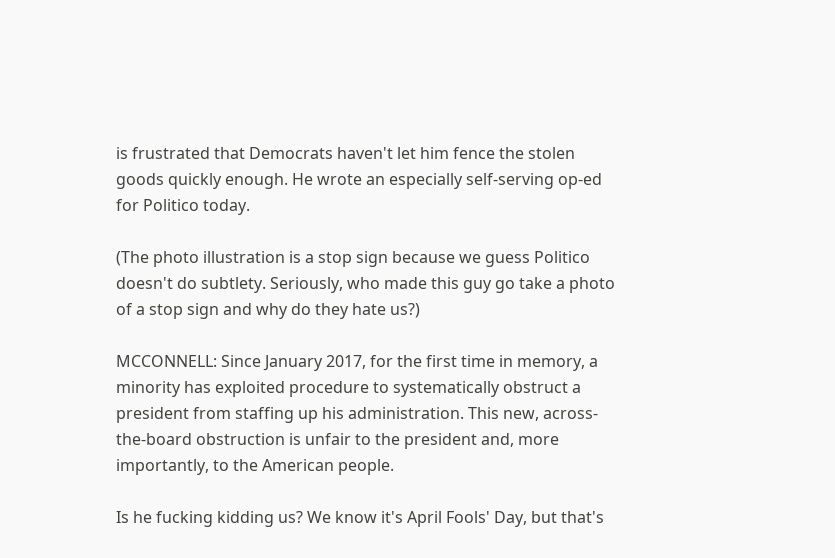is frustrated that Democrats haven't let him fence the stolen goods quickly enough. He wrote an especially self-serving op-ed for Politico today.

(The photo illustration is a stop sign because we guess Politico doesn't do subtlety. Seriously, who made this guy go take a photo of a stop sign and why do they hate us?)

MCCONNELL: Since January 2017, for the first time in memory, a minority has exploited procedure to systematically obstruct a president from staffing up his administration. This new, across-the-board obstruction is unfair to the president and, more importantly, to the American people.

Is he fucking kidding us? We know it's April Fools' Day, but that's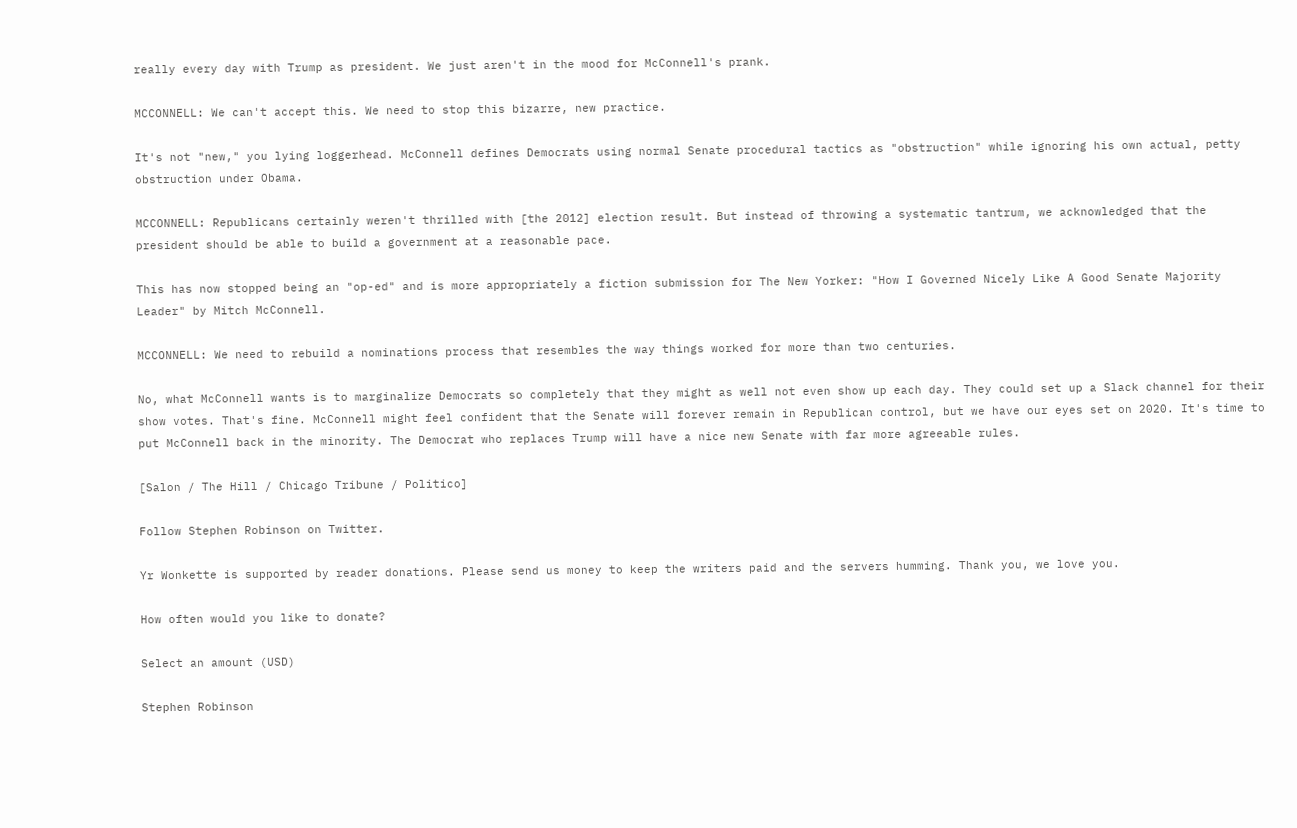really every day with Trump as president. We just aren't in the mood for McConnell's prank.

MCCONNELL: We can't accept this. We need to stop this bizarre, new practice.

It's not "new," you lying loggerhead. McConnell defines Democrats using normal Senate procedural tactics as "obstruction" while ignoring his own actual, petty obstruction under Obama.

MCCONNELL: Republicans certainly weren't thrilled with [the 2012] election result. But instead of throwing a systematic tantrum, we acknowledged that the president should be able to build a government at a reasonable pace.

This has now stopped being an "op-ed" and is more appropriately a fiction submission for The New Yorker: "How I Governed Nicely Like A Good Senate Majority Leader" by Mitch McConnell.

MCCONNELL: We need to rebuild a nominations process that resembles the way things worked for more than two centuries.

No, what McConnell wants is to marginalize Democrats so completely that they might as well not even show up each day. They could set up a Slack channel for their show votes. That's fine. McConnell might feel confident that the Senate will forever remain in Republican control, but we have our eyes set on 2020. It's time to put McConnell back in the minority. The Democrat who replaces Trump will have a nice new Senate with far more agreeable rules.

[Salon / The Hill / Chicago Tribune / Politico]

Follow Stephen Robinson on Twitter.

Yr Wonkette is supported by reader donations. Please send us money to keep the writers paid and the servers humming. Thank you, we love you.

How often would you like to donate?

Select an amount (USD)

Stephen Robinson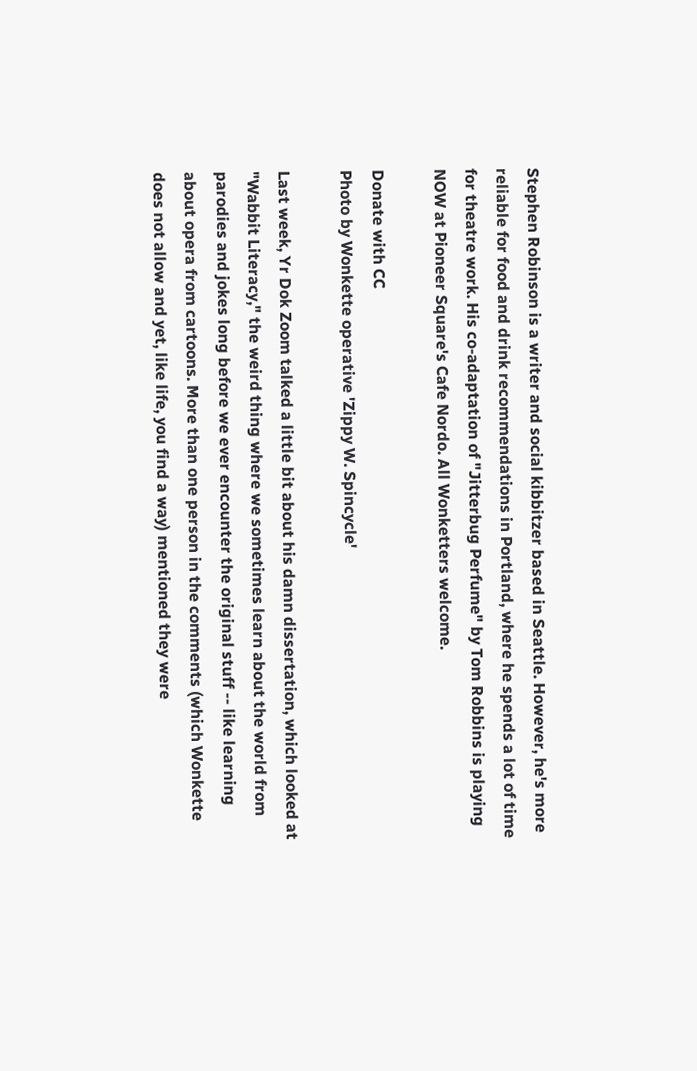Stephen Robinson is a writer and social kibbitzer based in Seattle. However, he's more reliable for food and drink recommendations in Portland, where he spends a lot of time for theatre work. His co-adaptation of "Jitterbug Perfume" by Tom Robbins is playing NOW at Pioneer Square's Cafe Nordo. All Wonketters welcome.

Donate with CC
Photo by Wonkette operative 'Zippy W. Spincycle'

Last week, Yr Dok Zoom talked a little bit about his damn dissertation, which looked at "Wabbit Literacy," the weird thing where we sometimes learn about the world from parodies and jokes long before we ever encounter the original stuff -- like learning about opera from cartoons. More than one person in the comments (which Wonkette does not allow and yet, like life, you find a way) mentioned they were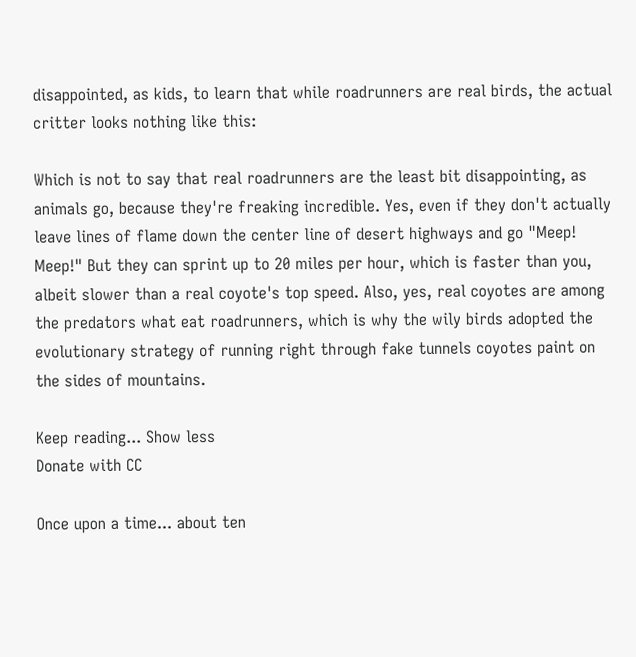disappointed, as kids, to learn that while roadrunners are real birds, the actual critter looks nothing like this:

Which is not to say that real roadrunners are the least bit disappointing, as animals go, because they're freaking incredible. Yes, even if they don't actually leave lines of flame down the center line of desert highways and go "Meep! Meep!" But they can sprint up to 20 miles per hour, which is faster than you, albeit slower than a real coyote's top speed. Also, yes, real coyotes are among the predators what eat roadrunners, which is why the wily birds adopted the evolutionary strategy of running right through fake tunnels coyotes paint on the sides of mountains.

Keep reading... Show less
Donate with CC

Once upon a time... about ten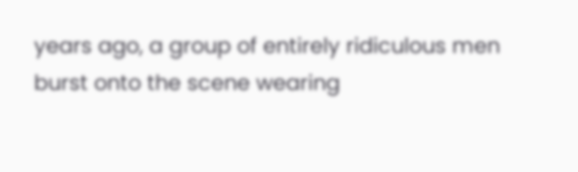years ago, a group of entirely ridiculous men burst onto the scene wearing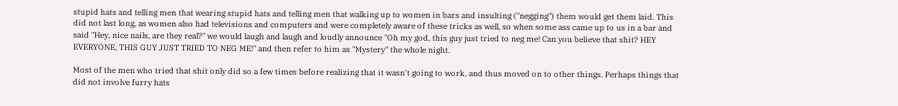stupid hats and telling men that wearing stupid hats and telling men that walking up to women in bars and insulting ("negging") them would get them laid. This did not last long, as women also had televisions and computers and were completely aware of these tricks as well, so when some ass came up to us in a bar and said "Hey, nice nails, are they real?" we would laugh and laugh and loudly announce "Oh my god, this guy just tried to neg me! Can you believe that shit? HEY EVERYONE, THIS GUY JUST TRIED TO NEG ME!" and then refer to him as "Mystery" the whole night.

Most of the men who tried that shit only did so a few times before realizing that it wasn't going to work, and thus moved on to other things. Perhaps things that did not involve furry hats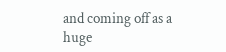and coming off as a huge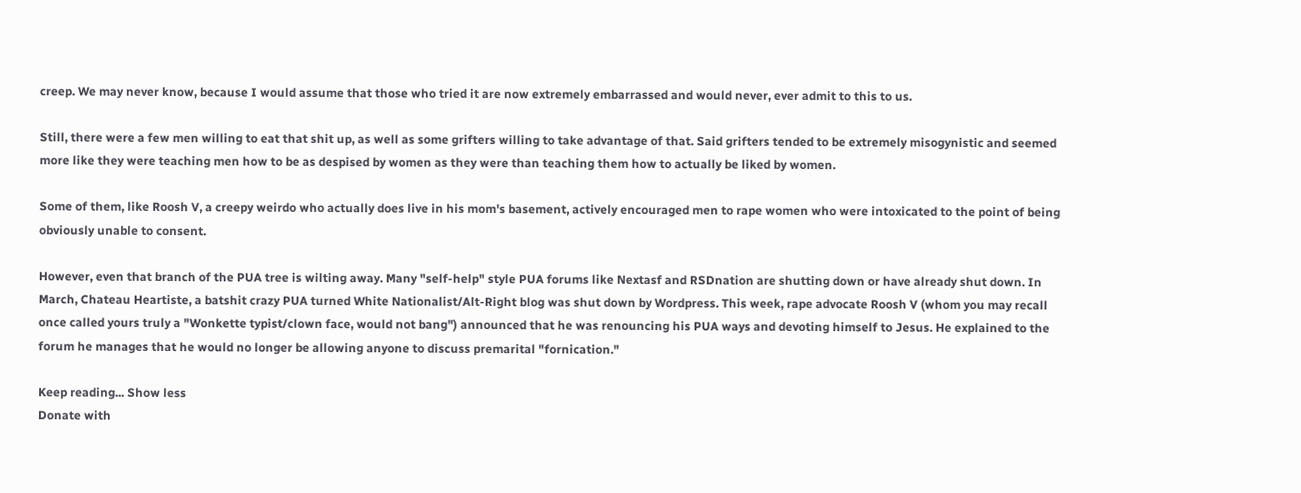creep. We may never know, because I would assume that those who tried it are now extremely embarrassed and would never, ever admit to this to us.

Still, there were a few men willing to eat that shit up, as well as some grifters willing to take advantage of that. Said grifters tended to be extremely misogynistic and seemed more like they were teaching men how to be as despised by women as they were than teaching them how to actually be liked by women.

Some of them, like Roosh V, a creepy weirdo who actually does live in his mom's basement, actively encouraged men to rape women who were intoxicated to the point of being obviously unable to consent.

However, even that branch of the PUA tree is wilting away. Many "self-help" style PUA forums like Nextasf and RSDnation are shutting down or have already shut down. In March, Chateau Heartiste, a batshit crazy PUA turned White Nationalist/Alt-Right blog was shut down by Wordpress. This week, rape advocate Roosh V (whom you may recall once called yours truly a "Wonkette typist/clown face, would not bang") announced that he was renouncing his PUA ways and devoting himself to Jesus. He explained to the forum he manages that he would no longer be allowing anyone to discuss premarital "fornication."

Keep reading... Show less
Donate with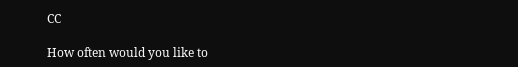CC

How often would you like to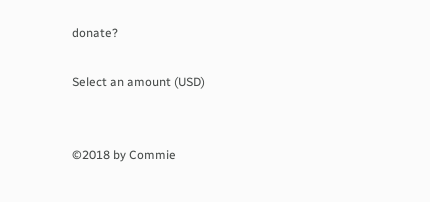donate?

Select an amount (USD)


©2018 by Commie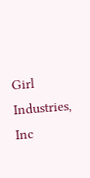Girl Industries, Inc